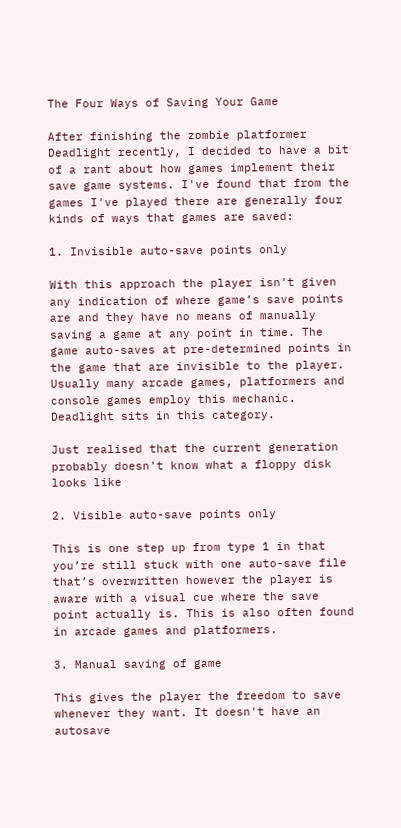The Four Ways of Saving Your Game

After finishing the zombie platformer Deadlight recently, I decided to have a bit of a rant about how games implement their save game systems. I've found that from the games I've played there are generally four kinds of ways that games are saved:

1. Invisible auto-save points only

With this approach the player isn't given any indication of where game’s save points are and they have no means of manually saving a game at any point in time. The game auto-saves at pre-determined points in the game that are invisible to the player. Usually many arcade games, platformers and console games employ this mechanic. Deadlight sits in this category.

Just realised that the current generation probably doesn't know what a floppy disk looks like

2. Visible auto-save points only

This is one step up from type 1 in that you’re still stuck with one auto-save file that’s overwritten however the player is aware with a visual cue where the save point actually is. This is also often found in arcade games and platformers.

3. Manual saving of game

This gives the player the freedom to save whenever they want. It doesn't have an autosave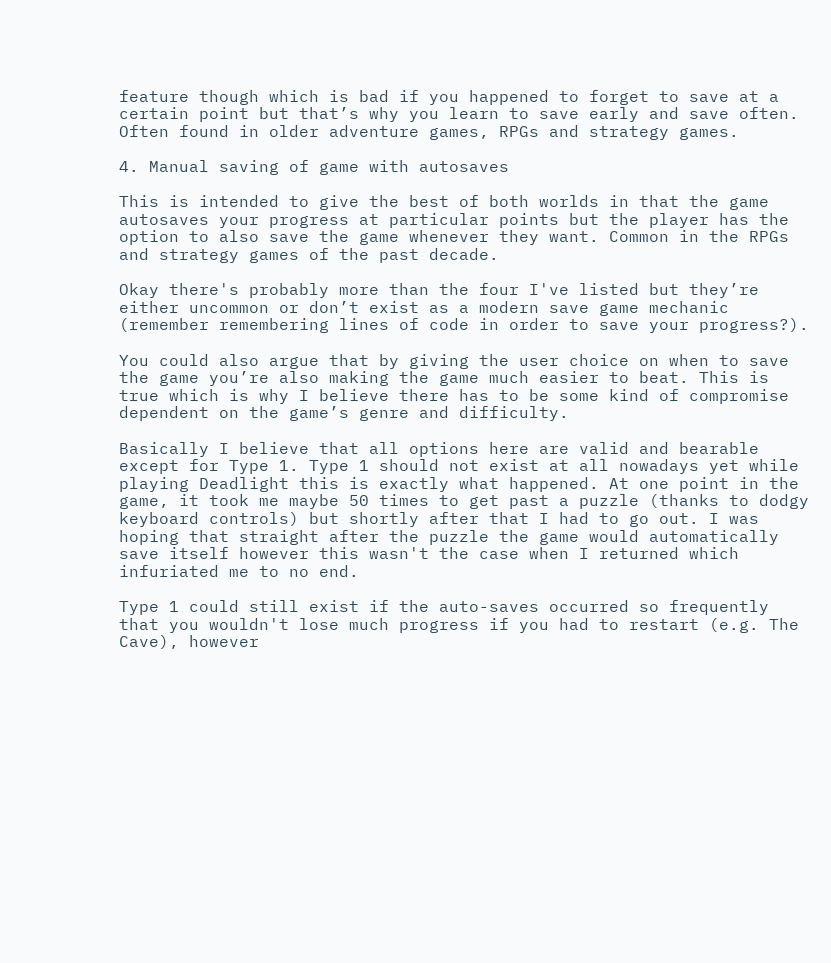feature though which is bad if you happened to forget to save at a certain point but that’s why you learn to save early and save often. Often found in older adventure games, RPGs and strategy games.

4. Manual saving of game with autosaves

This is intended to give the best of both worlds in that the game autosaves your progress at particular points but the player has the option to also save the game whenever they want. Common in the RPGs and strategy games of the past decade.

Okay there's probably more than the four I've listed but they’re either uncommon or don’t exist as a modern save game mechanic (remember remembering lines of code in order to save your progress?).

You could also argue that by giving the user choice on when to save the game you’re also making the game much easier to beat. This is true which is why I believe there has to be some kind of compromise dependent on the game’s genre and difficulty.

Basically I believe that all options here are valid and bearable except for Type 1. Type 1 should not exist at all nowadays yet while playing Deadlight this is exactly what happened. At one point in the game, it took me maybe 50 times to get past a puzzle (thanks to dodgy keyboard controls) but shortly after that I had to go out. I was hoping that straight after the puzzle the game would automatically save itself however this wasn't the case when I returned which infuriated me to no end.

Type 1 could still exist if the auto-saves occurred so frequently that you wouldn't lose much progress if you had to restart (e.g. The Cave), however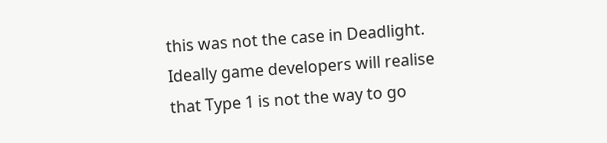this was not the case in Deadlight. Ideally game developers will realise that Type 1 is not the way to go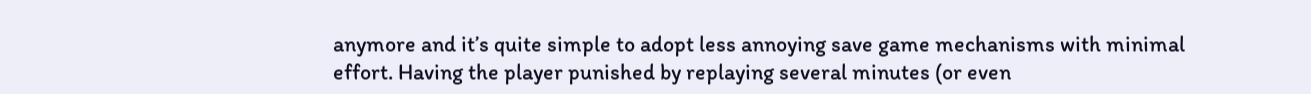anymore and it’s quite simple to adopt less annoying save game mechanisms with minimal effort. Having the player punished by replaying several minutes (or even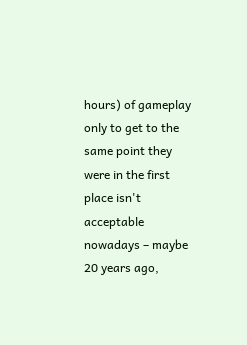hours) of gameplay only to get to the same point they were in the first place isn't acceptable nowadays – maybe 20 years ago,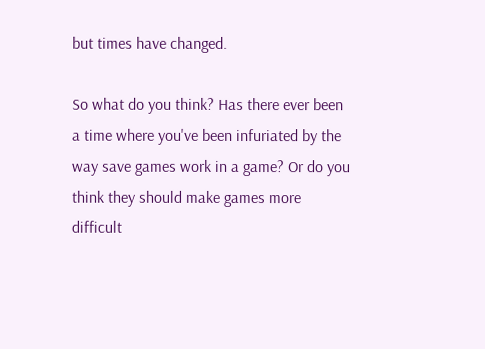but times have changed.

So what do you think? Has there ever been a time where you've been infuriated by the way save games work in a game? Or do you think they should make games more difficult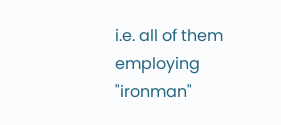i.e. all of them employing "ironman"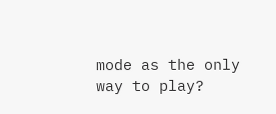mode as the only way to play?